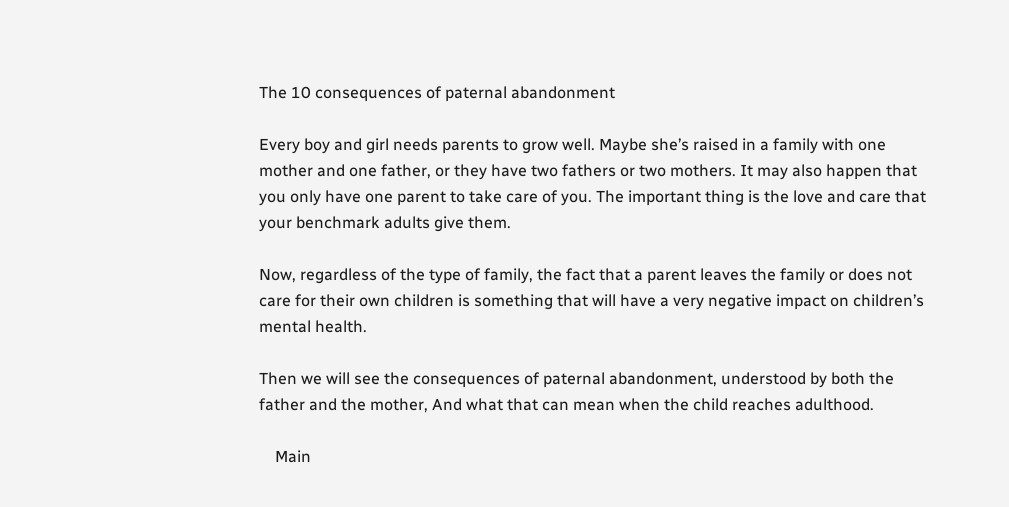The 10 consequences of paternal abandonment

Every boy and girl needs parents to grow well. Maybe she’s raised in a family with one mother and one father, or they have two fathers or two mothers. It may also happen that you only have one parent to take care of you. The important thing is the love and care that your benchmark adults give them.

Now, regardless of the type of family, the fact that a parent leaves the family or does not care for their own children is something that will have a very negative impact on children’s mental health.

Then we will see the consequences of paternal abandonment, understood by both the father and the mother, And what that can mean when the child reaches adulthood.

    Main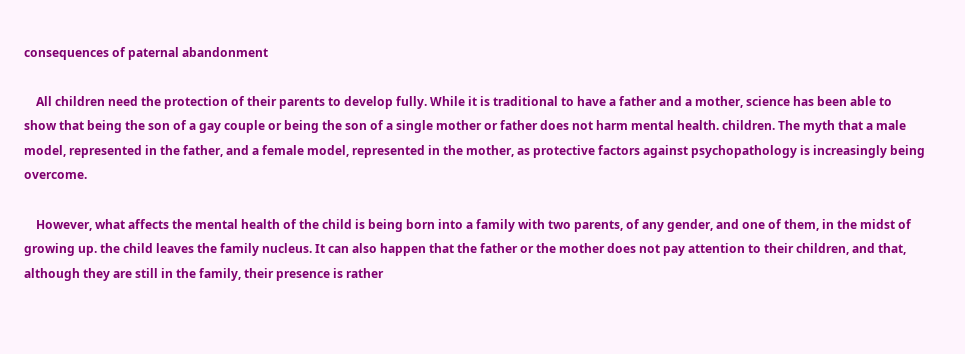consequences of paternal abandonment

    All children need the protection of their parents to develop fully. While it is traditional to have a father and a mother, science has been able to show that being the son of a gay couple or being the son of a single mother or father does not harm mental health. children. The myth that a male model, represented in the father, and a female model, represented in the mother, as protective factors against psychopathology is increasingly being overcome.

    However, what affects the mental health of the child is being born into a family with two parents, of any gender, and one of them, in the midst of growing up. the child leaves the family nucleus. It can also happen that the father or the mother does not pay attention to their children, and that, although they are still in the family, their presence is rather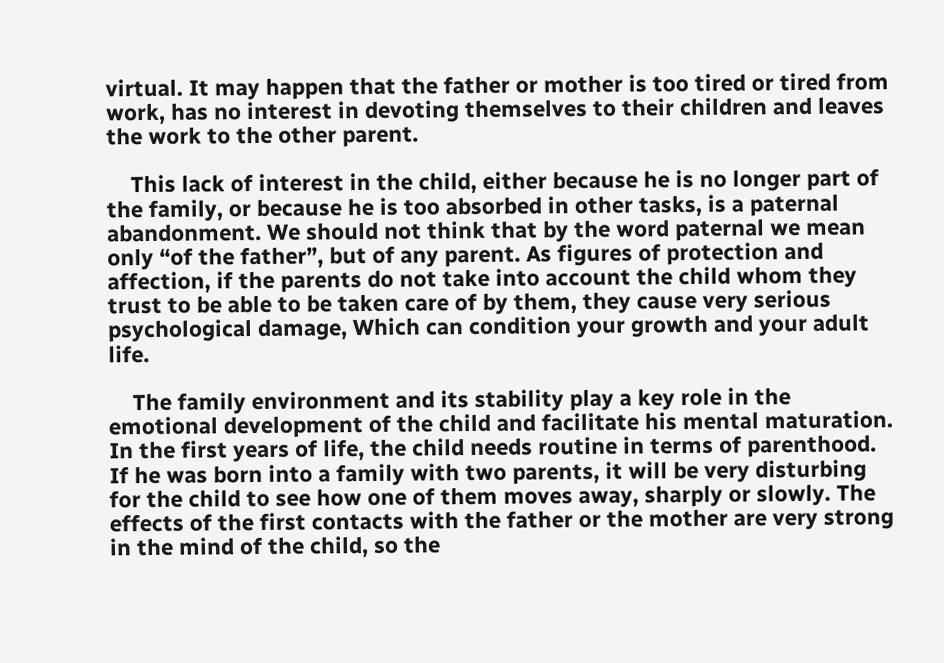virtual. It may happen that the father or mother is too tired or tired from work, has no interest in devoting themselves to their children and leaves the work to the other parent.

    This lack of interest in the child, either because he is no longer part of the family, or because he is too absorbed in other tasks, is a paternal abandonment. We should not think that by the word paternal we mean only “of the father”, but of any parent. As figures of protection and affection, if the parents do not take into account the child whom they trust to be able to be taken care of by them, they cause very serious psychological damage, Which can condition your growth and your adult life.

    The family environment and its stability play a key role in the emotional development of the child and facilitate his mental maturation. In the first years of life, the child needs routine in terms of parenthood. If he was born into a family with two parents, it will be very disturbing for the child to see how one of them moves away, sharply or slowly. The effects of the first contacts with the father or the mother are very strong in the mind of the child, so the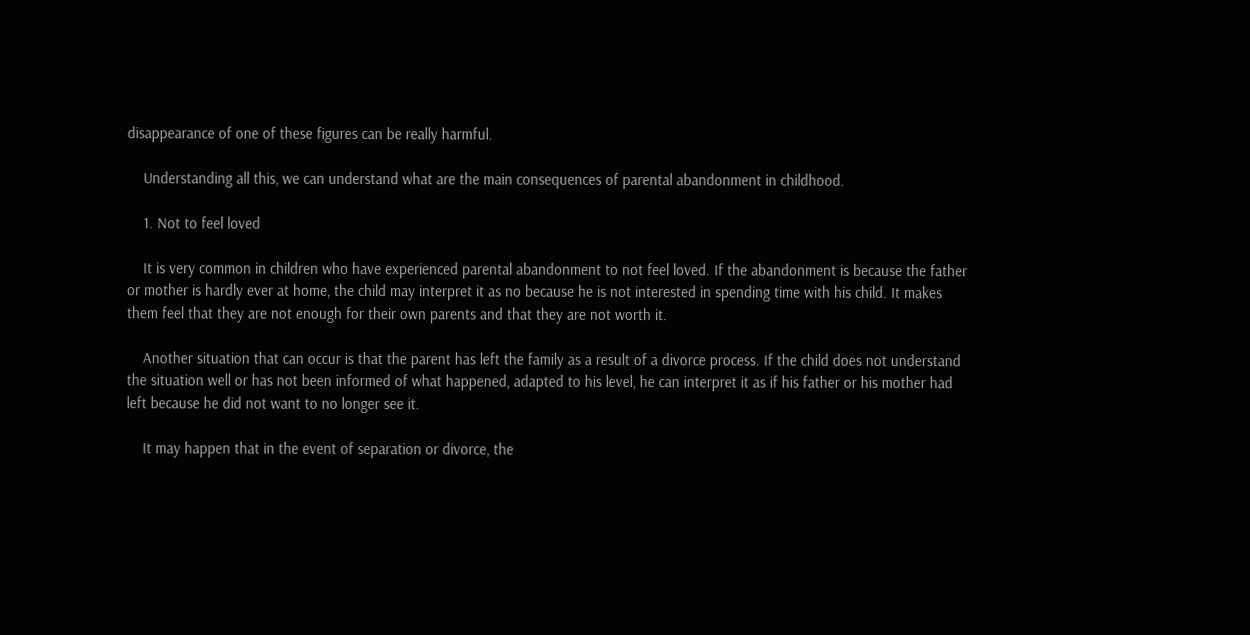disappearance of one of these figures can be really harmful.

    Understanding all this, we can understand what are the main consequences of parental abandonment in childhood.

    1. Not to feel loved

    It is very common in children who have experienced parental abandonment to not feel loved. If the abandonment is because the father or mother is hardly ever at home, the child may interpret it as no because he is not interested in spending time with his child. It makes them feel that they are not enough for their own parents and that they are not worth it.

    Another situation that can occur is that the parent has left the family as a result of a divorce process. If the child does not understand the situation well or has not been informed of what happened, adapted to his level, he can interpret it as if his father or his mother had left because he did not want to no longer see it.

    It may happen that in the event of separation or divorce, the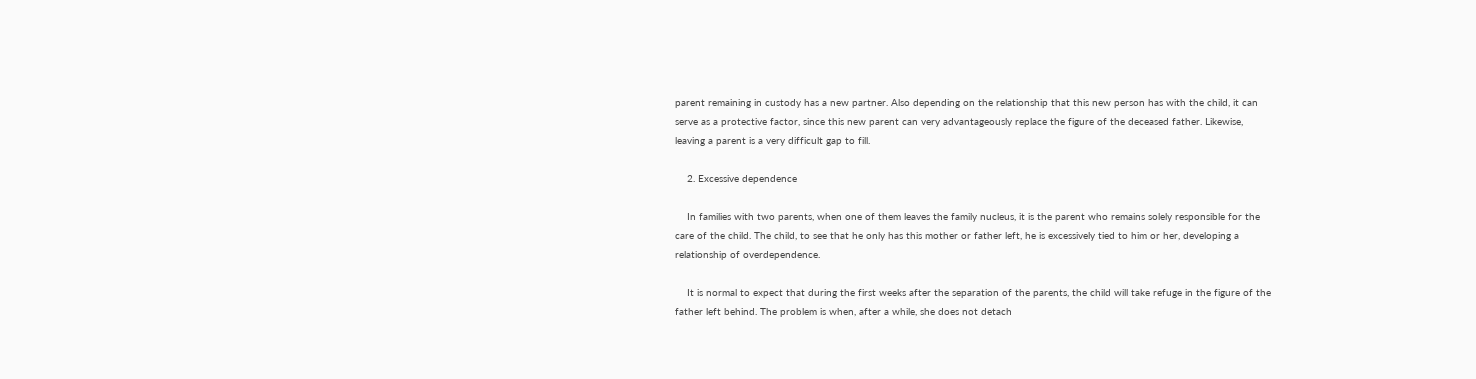parent remaining in custody has a new partner. Also depending on the relationship that this new person has with the child, it can serve as a protective factor, since this new parent can very advantageously replace the figure of the deceased father. Likewise, leaving a parent is a very difficult gap to fill.

    2. Excessive dependence

    In families with two parents, when one of them leaves the family nucleus, it is the parent who remains solely responsible for the care of the child. The child, to see that he only has this mother or father left, he is excessively tied to him or her, developing a relationship of overdependence.

    It is normal to expect that during the first weeks after the separation of the parents, the child will take refuge in the figure of the father left behind. The problem is when, after a while, she does not detach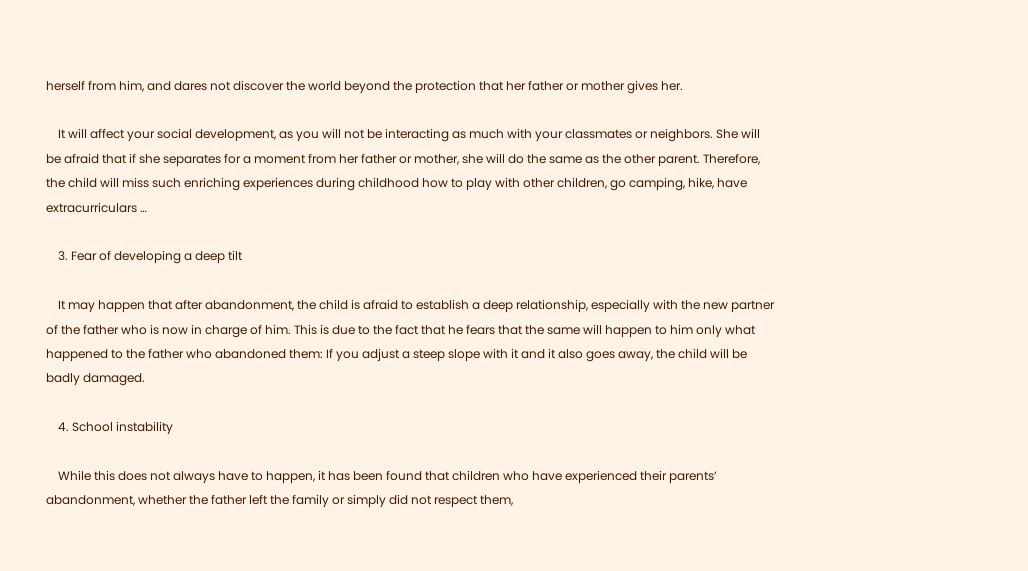herself from him, and dares not discover the world beyond the protection that her father or mother gives her.

    It will affect your social development, as you will not be interacting as much with your classmates or neighbors. She will be afraid that if she separates for a moment from her father or mother, she will do the same as the other parent. Therefore, the child will miss such enriching experiences during childhood how to play with other children, go camping, hike, have extracurriculars …

    3. Fear of developing a deep tilt

    It may happen that after abandonment, the child is afraid to establish a deep relationship, especially with the new partner of the father who is now in charge of him. This is due to the fact that he fears that the same will happen to him only what happened to the father who abandoned them: If you adjust a steep slope with it and it also goes away, the child will be badly damaged.

    4. School instability

    While this does not always have to happen, it has been found that children who have experienced their parents’ abandonment, whether the father left the family or simply did not respect them,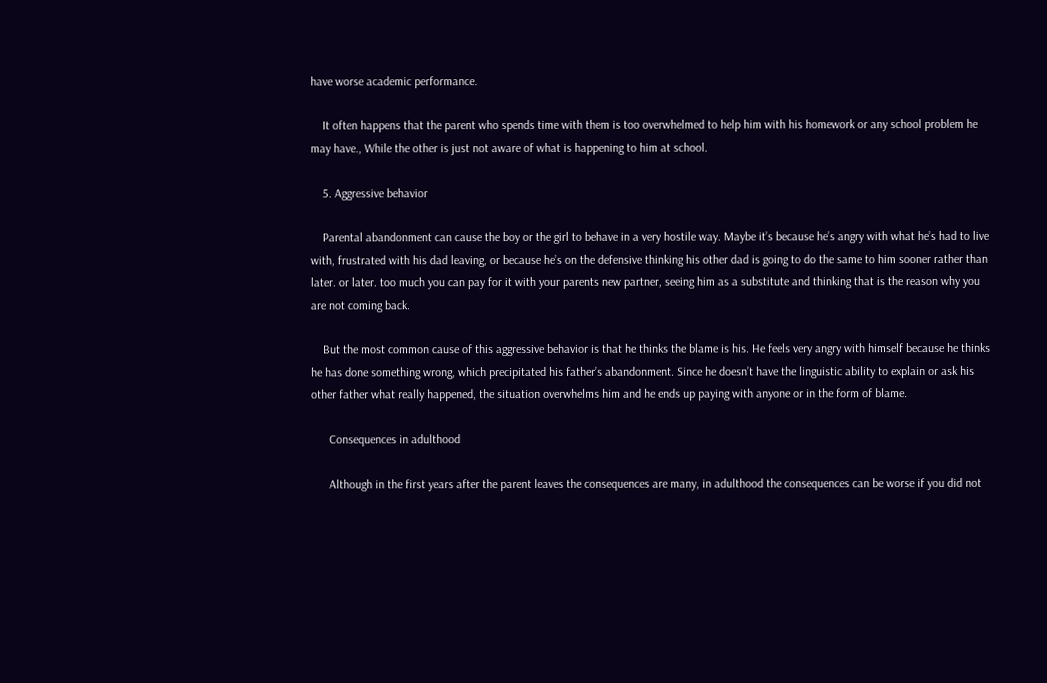have worse academic performance.

    It often happens that the parent who spends time with them is too overwhelmed to help him with his homework or any school problem he may have., While the other is just not aware of what is happening to him at school.

    5. Aggressive behavior

    Parental abandonment can cause the boy or the girl to behave in a very hostile way. Maybe it’s because he’s angry with what he’s had to live with, frustrated with his dad leaving, or because he’s on the defensive thinking his other dad is going to do the same to him sooner rather than later. or later. too much you can pay for it with your parents new partner, seeing him as a substitute and thinking that is the reason why you are not coming back.

    But the most common cause of this aggressive behavior is that he thinks the blame is his. He feels very angry with himself because he thinks he has done something wrong, which precipitated his father’s abandonment. Since he doesn’t have the linguistic ability to explain or ask his other father what really happened, the situation overwhelms him and he ends up paying with anyone or in the form of blame.

      Consequences in adulthood

      Although in the first years after the parent leaves the consequences are many, in adulthood the consequences can be worse if you did not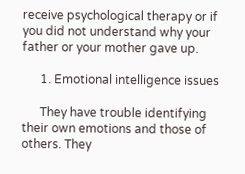receive psychological therapy or if you did not understand why your father or your mother gave up.

      1. Emotional intelligence issues

      They have trouble identifying their own emotions and those of others. They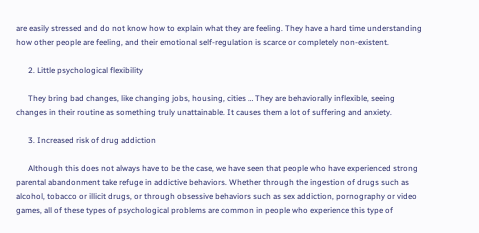are easily stressed and do not know how to explain what they are feeling. They have a hard time understanding how other people are feeling, and their emotional self-regulation is scarce or completely non-existent.

      2. Little psychological flexibility

      They bring bad changes, like changing jobs, housing, cities … They are behaviorally inflexible, seeing changes in their routine as something truly unattainable. It causes them a lot of suffering and anxiety.

      3. Increased risk of drug addiction

      Although this does not always have to be the case, we have seen that people who have experienced strong parental abandonment take refuge in addictive behaviors. Whether through the ingestion of drugs such as alcohol, tobacco or illicit drugs, or through obsessive behaviors such as sex addiction, pornography or video games, all of these types of psychological problems are common in people who experience this type of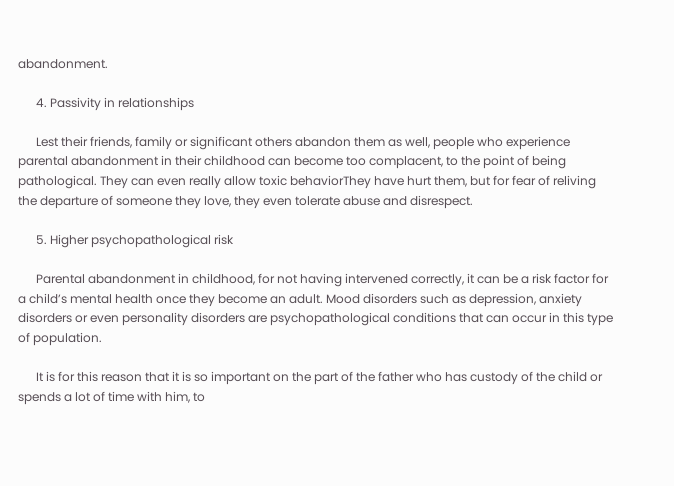abandonment.

      4. Passivity in relationships

      Lest their friends, family or significant others abandon them as well, people who experience parental abandonment in their childhood can become too complacent, to the point of being pathological. They can even really allow toxic behaviorThey have hurt them, but for fear of reliving the departure of someone they love, they even tolerate abuse and disrespect.

      5. Higher psychopathological risk

      Parental abandonment in childhood, for not having intervened correctly, it can be a risk factor for a child’s mental health once they become an adult. Mood disorders such as depression, anxiety disorders or even personality disorders are psychopathological conditions that can occur in this type of population.

      It is for this reason that it is so important on the part of the father who has custody of the child or spends a lot of time with him, to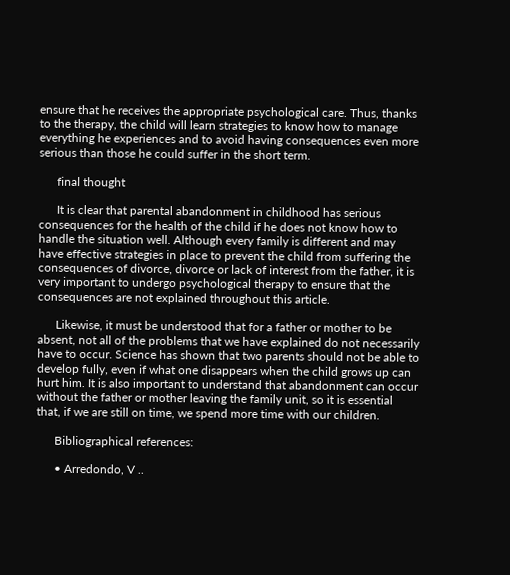ensure that he receives the appropriate psychological care. Thus, thanks to the therapy, the child will learn strategies to know how to manage everything he experiences and to avoid having consequences even more serious than those he could suffer in the short term.

      final thought

      It is clear that parental abandonment in childhood has serious consequences for the health of the child if he does not know how to handle the situation well. Although every family is different and may have effective strategies in place to prevent the child from suffering the consequences of divorce, divorce or lack of interest from the father, it is very important to undergo psychological therapy to ensure that the consequences are not explained throughout this article.

      Likewise, it must be understood that for a father or mother to be absent, not all of the problems that we have explained do not necessarily have to occur. Science has shown that two parents should not be able to develop fully, even if what one disappears when the child grows up can hurt him. It is also important to understand that abandonment can occur without the father or mother leaving the family unit, so it is essential that, if we are still on time, we spend more time with our children.

      Bibliographical references:

      • Arredondo, V ..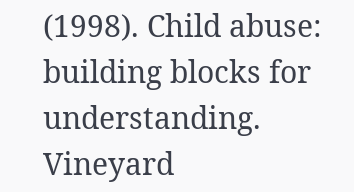(1998). Child abuse: building blocks for understanding. Vineyard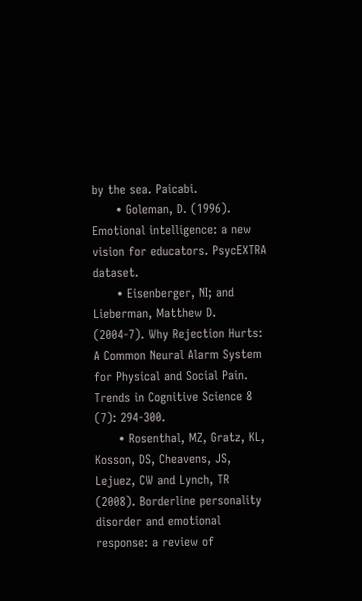by the sea. Paicabi.
      • Goleman, D. (1996). Emotional intelligence: a new vision for educators. PsycEXTRA dataset.
      • Eisenberger, NI; and Lieberman, Matthew D. (2004-7). Why Rejection Hurts: A Common Neural Alarm System for Physical and Social Pain. Trends in Cognitive Science 8 (7): 294-300.
      • Rosenthal, MZ, Gratz, KL, Kosson, DS, Cheavens, JS, Lejuez, CW and Lynch, TR (2008). Borderline personality disorder and emotional response: a review of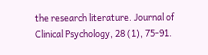the research literature. Journal of Clinical Psychology, 28 (1), 75-91.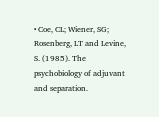• Coe, CL; Wiener, SG; Rosenberg, LT and Levine, S. (1985). The psychobiology of adjuvant and separation.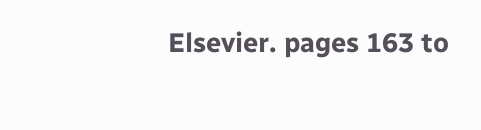Elsevier. pages 163 to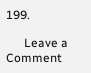199.

      Leave a Comment